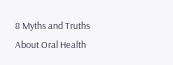8 Myths and Truths About Oral Health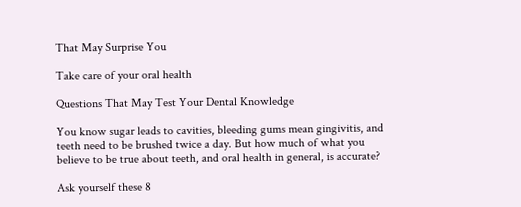That May Surprise You

Take care of your oral health

Questions That May Test Your Dental Knowledge

You know sugar leads to cavities, bleeding gums mean gingivitis, and teeth need to be brushed twice a day. But how much of what you believe to be true about teeth, and oral health in general, is accurate?

Ask yourself these 8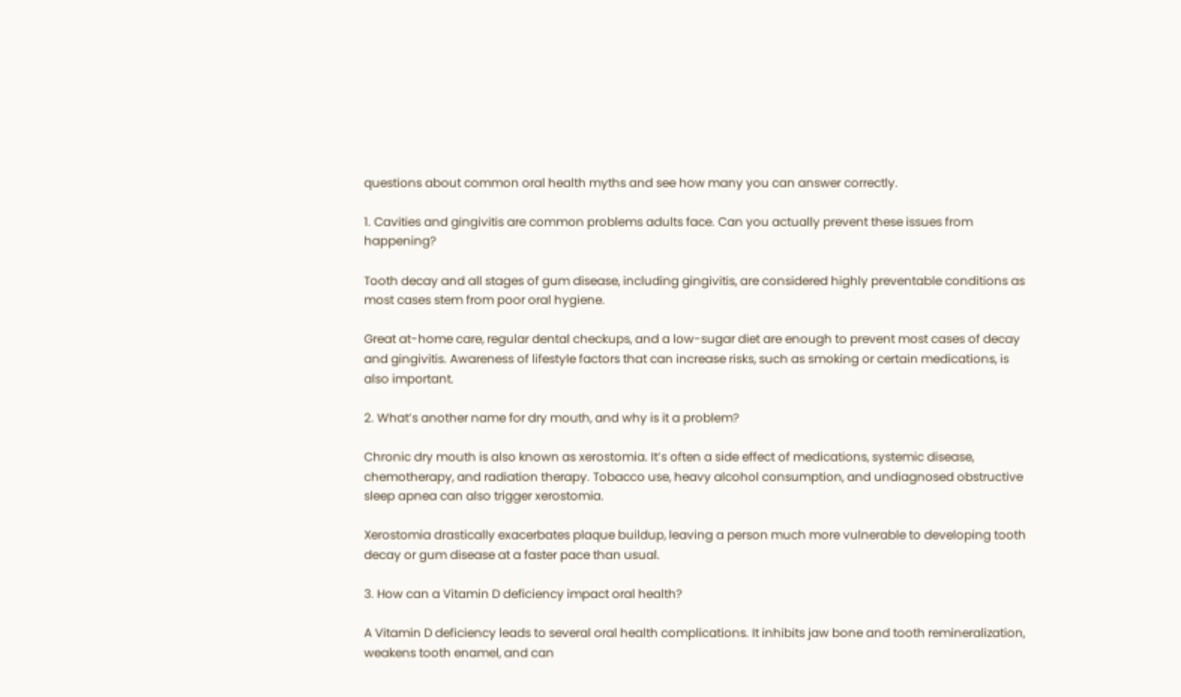questions about common oral health myths and see how many you can answer correctly.

1. Cavities and gingivitis are common problems adults face. Can you actually prevent these issues from happening?

Tooth decay and all stages of gum disease, including gingivitis, are considered highly preventable conditions as most cases stem from poor oral hygiene.

Great at-home care, regular dental checkups, and a low-sugar diet are enough to prevent most cases of decay and gingivitis. Awareness of lifestyle factors that can increase risks, such as smoking or certain medications, is also important.

2. What’s another name for dry mouth, and why is it a problem?

Chronic dry mouth is also known as xerostomia. It’s often a side effect of medications, systemic disease, chemotherapy, and radiation therapy. Tobacco use, heavy alcohol consumption, and undiagnosed obstructive sleep apnea can also trigger xerostomia.

Xerostomia drastically exacerbates plaque buildup, leaving a person much more vulnerable to developing tooth decay or gum disease at a faster pace than usual.

3. How can a Vitamin D deficiency impact oral health?

A Vitamin D deficiency leads to several oral health complications. It inhibits jaw bone and tooth remineralization, weakens tooth enamel, and can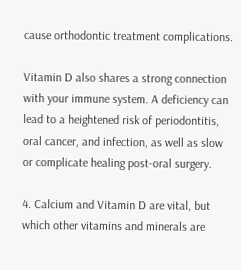cause orthodontic treatment complications.

Vitamin D also shares a strong connection with your immune system. A deficiency can lead to a heightened risk of periodontitis, oral cancer, and infection, as well as slow or complicate healing post-oral surgery.

4. Calcium and Vitamin D are vital, but which other vitamins and minerals are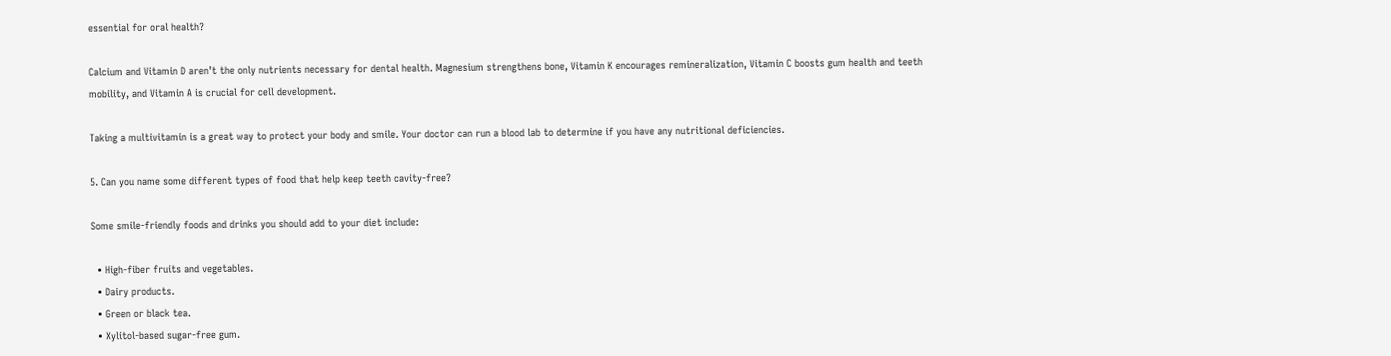essential for oral health?

Calcium and Vitamin D aren’t the only nutrients necessary for dental health. Magnesium strengthens bone, Vitamin K encourages remineralization, Vitamin C boosts gum health and teeth mobility, and Vitamin A is crucial for cell development.

Taking a multivitamin is a great way to protect your body and smile. Your doctor can run a blood lab to determine if you have any nutritional deficiencies.

5. Can you name some different types of food that help keep teeth cavity-free?

Some smile-friendly foods and drinks you should add to your diet include:

  • High-fiber fruits and vegetables.
  • Dairy products.
  • Green or black tea.
  • Xylitol-based sugar-free gum.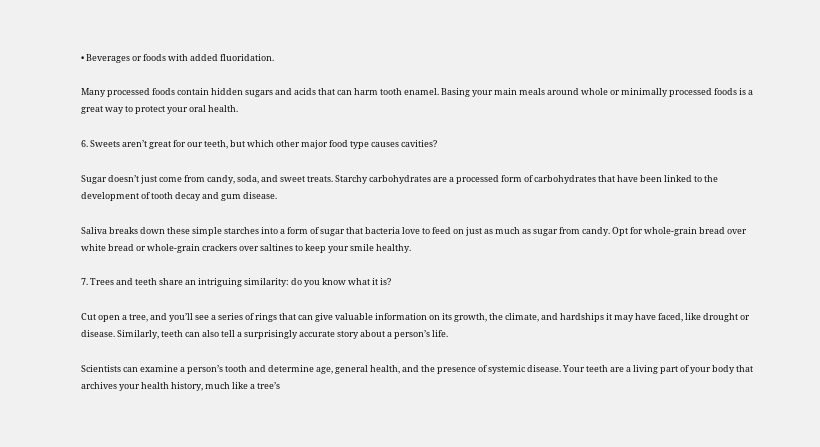• Beverages or foods with added fluoridation.

Many processed foods contain hidden sugars and acids that can harm tooth enamel. Basing your main meals around whole or minimally processed foods is a great way to protect your oral health.

6. Sweets aren’t great for our teeth, but which other major food type causes cavities?

Sugar doesn’t just come from candy, soda, and sweet treats. Starchy carbohydrates are a processed form of carbohydrates that have been linked to the development of tooth decay and gum disease.

Saliva breaks down these simple starches into a form of sugar that bacteria love to feed on just as much as sugar from candy. Opt for whole-grain bread over white bread or whole-grain crackers over saltines to keep your smile healthy.

7. Trees and teeth share an intriguing similarity: do you know what it is?

Cut open a tree, and you’ll see a series of rings that can give valuable information on its growth, the climate, and hardships it may have faced, like drought or disease. Similarly, teeth can also tell a surprisingly accurate story about a person’s life.

Scientists can examine a person’s tooth and determine age, general health, and the presence of systemic disease. Your teeth are a living part of your body that archives your health history, much like a tree’s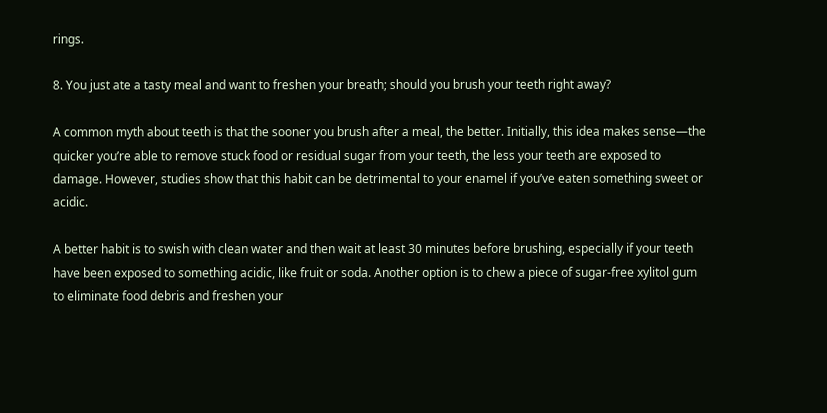rings.

8. You just ate a tasty meal and want to freshen your breath; should you brush your teeth right away?

A common myth about teeth is that the sooner you brush after a meal, the better. Initially, this idea makes sense—the quicker you’re able to remove stuck food or residual sugar from your teeth, the less your teeth are exposed to damage. However, studies show that this habit can be detrimental to your enamel if you’ve eaten something sweet or acidic.

A better habit is to swish with clean water and then wait at least 30 minutes before brushing, especially if your teeth have been exposed to something acidic, like fruit or soda. Another option is to chew a piece of sugar-free xylitol gum to eliminate food debris and freshen your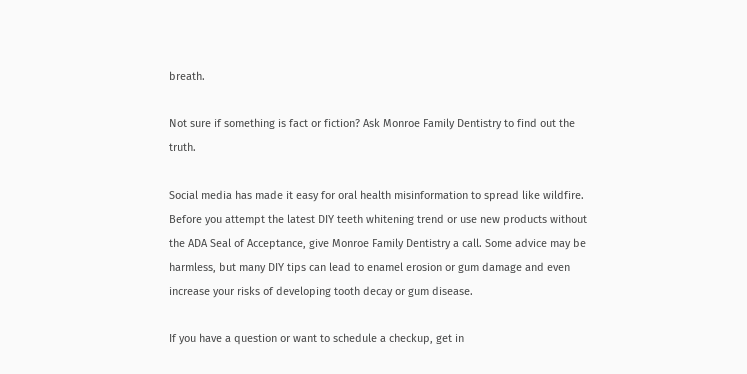breath.

Not sure if something is fact or fiction? Ask Monroe Family Dentistry to find out the truth.

Social media has made it easy for oral health misinformation to spread like wildfire. Before you attempt the latest DIY teeth whitening trend or use new products without the ADA Seal of Acceptance, give Monroe Family Dentistry a call. Some advice may be harmless, but many DIY tips can lead to enamel erosion or gum damage and even increase your risks of developing tooth decay or gum disease.

If you have a question or want to schedule a checkup, get in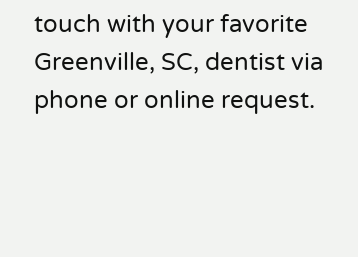touch with your favorite Greenville, SC, dentist via phone or online request.